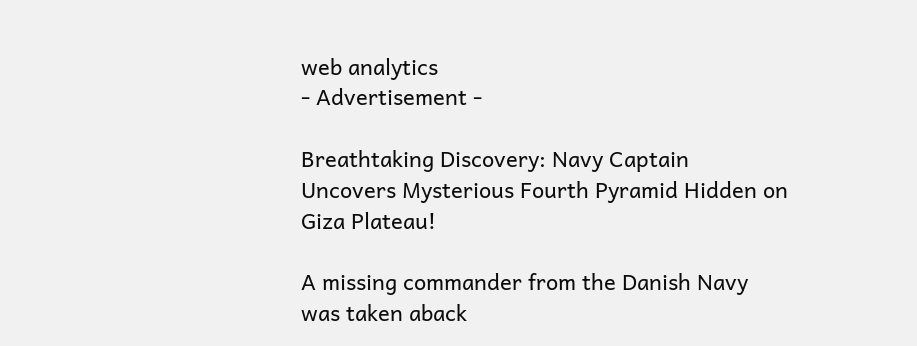web analytics
- Advertisement -

Breathtaking Discovery: Navy Captain Uncovers Mysterious Fourth Pyramid Hidden on Giza Plateau!

A missing commander from the Danish Navy was taken aback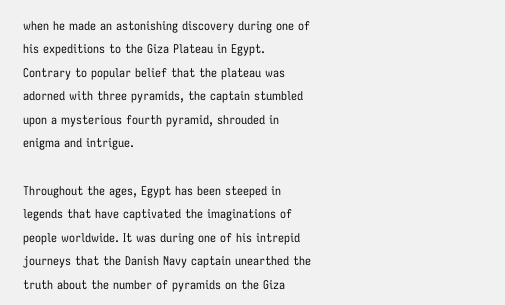when he made an astonishing discovery during one of his expeditions to the Giza Plateau in Egypt. Contrary to popular belief that the plateau was adorned with three pyramids, the captain stumbled upon a mysterious fourth pyramid, shrouded in enigma and intrigue.

Throughout the ages, Egypt has been steeped in legends that have captivated the imaginations of people worldwide. It was during one of his intrepid journeys that the Danish Navy captain unearthed the truth about the number of pyramids on the Giza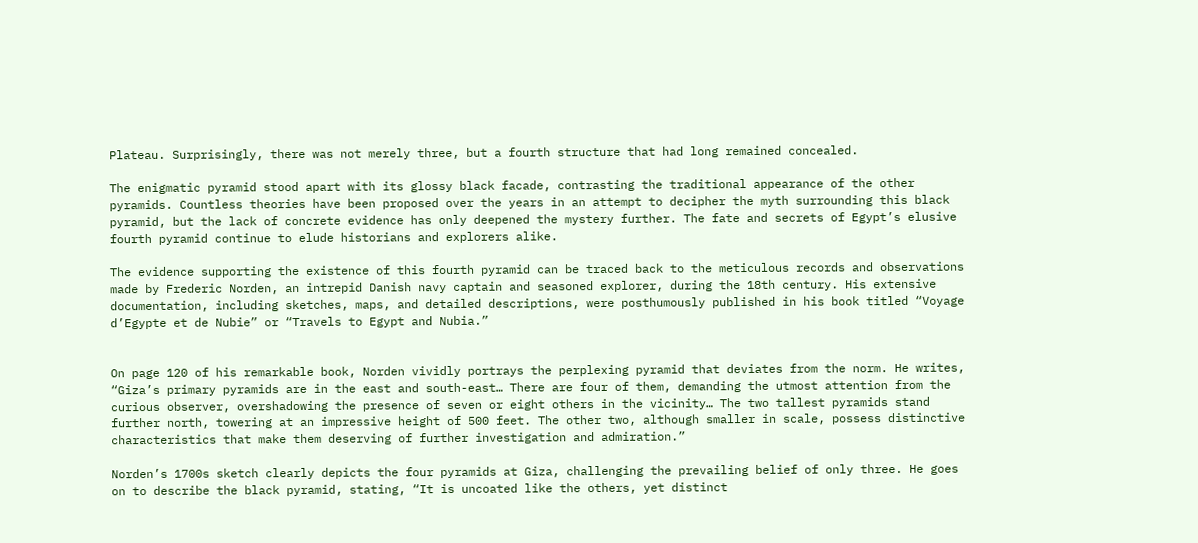Plateau. Surprisingly, there was not merely three, but a fourth structure that had long remained concealed.

The enigmatic pyramid stood apart with its glossy black facade, contrasting the traditional appearance of the other pyramids. Countless theories have been proposed over the years in an attempt to decipher the myth surrounding this black pyramid, but the lack of concrete evidence has only deepened the mystery further. The fate and secrets of Egypt’s elusive fourth pyramid continue to elude historians and explorers alike.

The evidence supporting the existence of this fourth pyramid can be traced back to the meticulous records and observations made by Frederic Norden, an intrepid Danish navy captain and seasoned explorer, during the 18th century. His extensive documentation, including sketches, maps, and detailed descriptions, were posthumously published in his book titled “Voyage d’Egypte et de Nubie” or “Travels to Egypt and Nubia.”


On page 120 of his remarkable book, Norden vividly portrays the perplexing pyramid that deviates from the norm. He writes, “Giza’s primary pyramids are in the east and south-east… There are four of them, demanding the utmost attention from the curious observer, overshadowing the presence of seven or eight others in the vicinity… The two tallest pyramids stand further north, towering at an impressive height of 500 feet. The other two, although smaller in scale, possess distinctive characteristics that make them deserving of further investigation and admiration.”

Norden’s 1700s sketch clearly depicts the four pyramids at Giza, challenging the prevailing belief of only three. He goes on to describe the black pyramid, stating, “It is uncoated like the others, yet distinct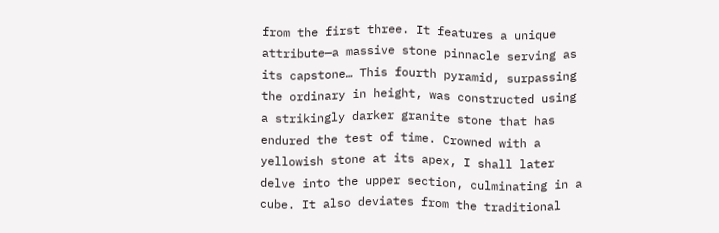from the first three. It features a unique attribute—a massive stone pinnacle serving as its capstone… This fourth pyramid, surpassing the ordinary in height, was constructed using a strikingly darker granite stone that has endured the test of time. Crowned with a yellowish stone at its apex, I shall later delve into the upper section, culminating in a cube. It also deviates from the traditional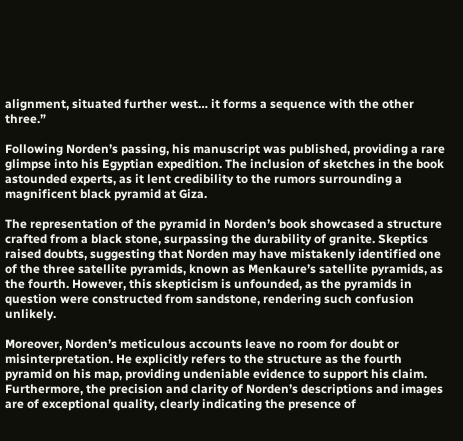alignment, situated further west… it forms a sequence with the other three.”

Following Norden’s passing, his manuscript was published, providing a rare glimpse into his Egyptian expedition. The inclusion of sketches in the book astounded experts, as it lent credibility to the rumors surrounding a magnificent black pyramid at Giza.

The representation of the pyramid in Norden’s book showcased a structure crafted from a black stone, surpassing the durability of granite. Skeptics raised doubts, suggesting that Norden may have mistakenly identified one of the three satellite pyramids, known as Menkaure’s satellite pyramids, as the fourth. However, this skepticism is unfounded, as the pyramids in question were constructed from sandstone, rendering such confusion unlikely.

Moreover, Norden’s meticulous accounts leave no room for doubt or misinterpretation. He explicitly refers to the structure as the fourth pyramid on his map, providing undeniable evidence to support his claim. Furthermore, the precision and clarity of Norden’s descriptions and images are of exceptional quality, clearly indicating the presence of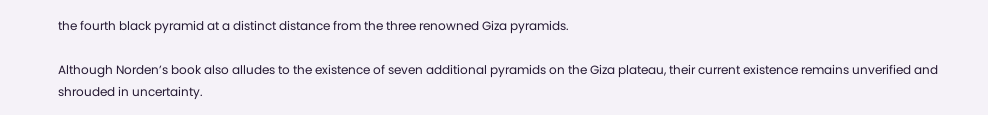the fourth black pyramid at a distinct distance from the three renowned Giza pyramids.

Although Norden’s book also alludes to the existence of seven additional pyramids on the Giza plateau, their current existence remains unverified and shrouded in uncertainty.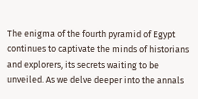The enigma of the fourth pyramid of Egypt continues to captivate the minds of historians and explorers, its secrets waiting to be unveiled. As we delve deeper into the annals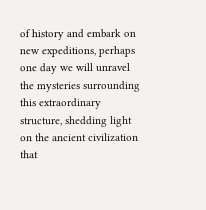of history and embark on new expeditions, perhaps one day we will unravel the mysteries surrounding this extraordinary structure, shedding light on the ancient civilization that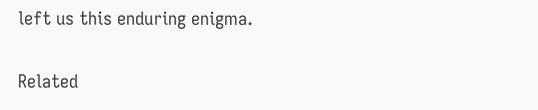left us this enduring enigma.

Related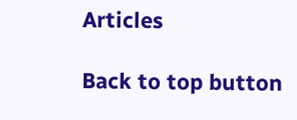Articles

Back to top button